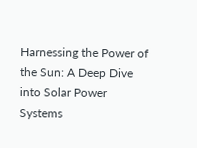Harnessing the Power of the Sun: A Deep Dive into Solar Power Systems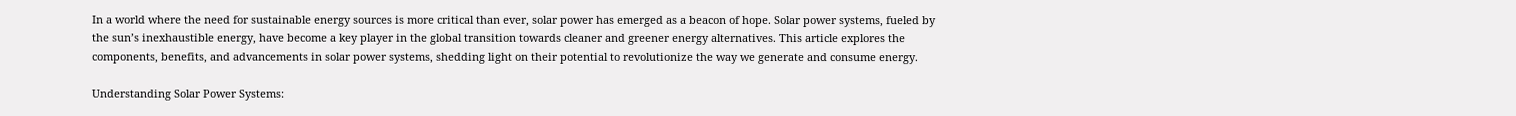In a world where the need for sustainable energy sources is more critical than ever, solar power has emerged as a beacon of hope. Solar power systems, fueled by the sun’s inexhaustible energy, have become a key player in the global transition towards cleaner and greener energy alternatives. This article explores the components, benefits, and advancements in solar power systems, shedding light on their potential to revolutionize the way we generate and consume energy.

Understanding Solar Power Systems: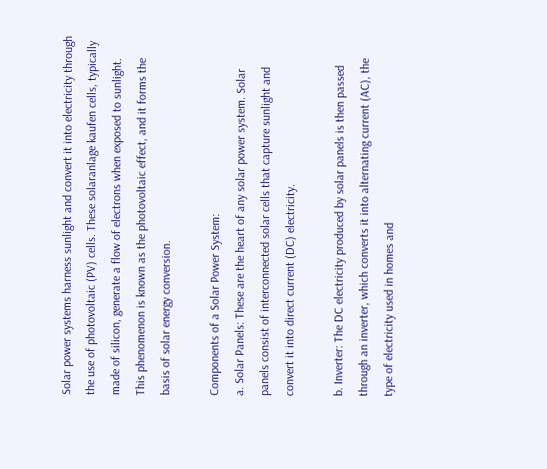Solar power systems harness sunlight and convert it into electricity through the use of photovoltaic (PV) cells. These solaranlage kaufen cells, typically made of silicon, generate a flow of electrons when exposed to sunlight. This phenomenon is known as the photovoltaic effect, and it forms the basis of solar energy conversion.

Components of a Solar Power System:
a. Solar Panels: These are the heart of any solar power system. Solar panels consist of interconnected solar cells that capture sunlight and convert it into direct current (DC) electricity.

b. Inverter: The DC electricity produced by solar panels is then passed through an inverter, which converts it into alternating current (AC), the type of electricity used in homes and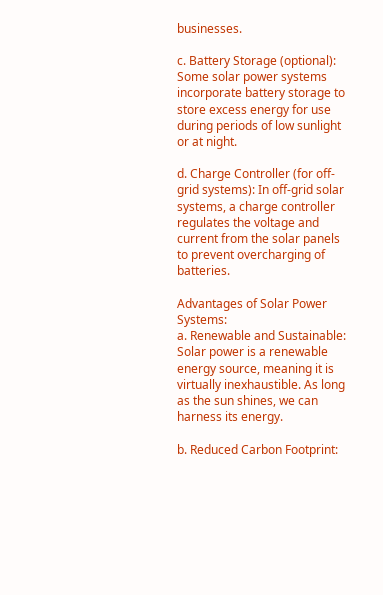businesses.

c. Battery Storage (optional): Some solar power systems incorporate battery storage to store excess energy for use during periods of low sunlight or at night.

d. Charge Controller (for off-grid systems): In off-grid solar systems, a charge controller regulates the voltage and current from the solar panels to prevent overcharging of batteries.

Advantages of Solar Power Systems:
a. Renewable and Sustainable: Solar power is a renewable energy source, meaning it is virtually inexhaustible. As long as the sun shines, we can harness its energy.

b. Reduced Carbon Footprint: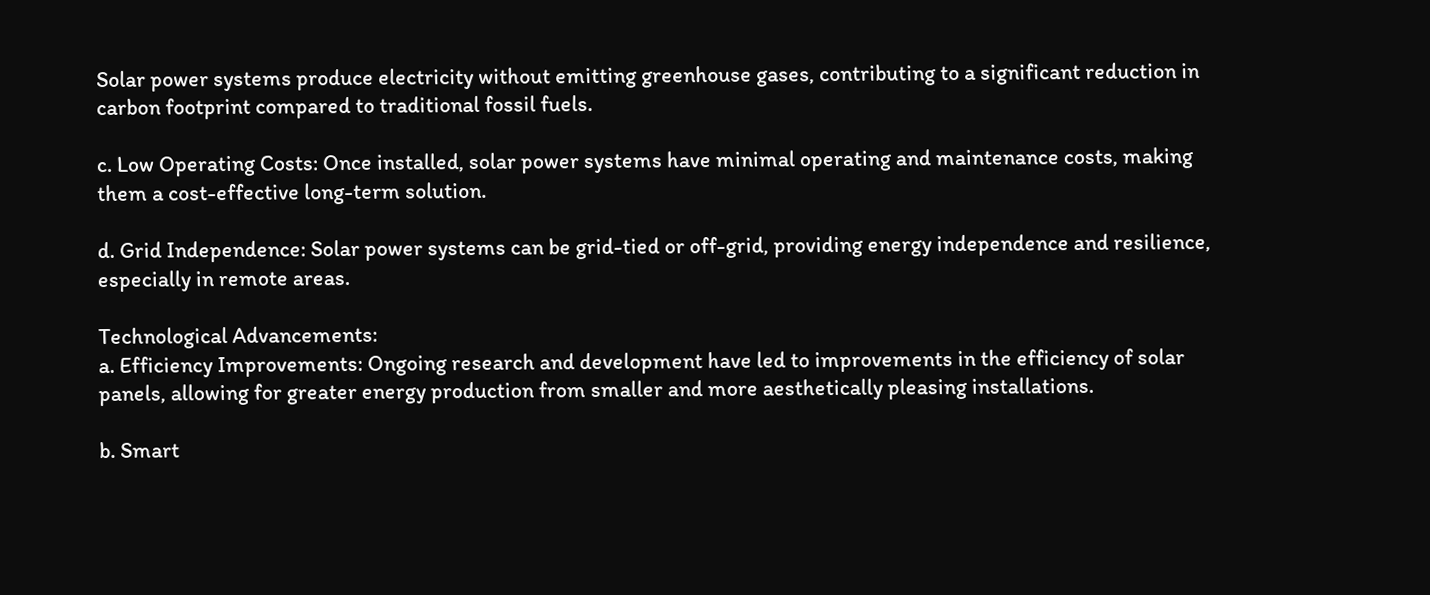Solar power systems produce electricity without emitting greenhouse gases, contributing to a significant reduction in carbon footprint compared to traditional fossil fuels.

c. Low Operating Costs: Once installed, solar power systems have minimal operating and maintenance costs, making them a cost-effective long-term solution.

d. Grid Independence: Solar power systems can be grid-tied or off-grid, providing energy independence and resilience, especially in remote areas.

Technological Advancements:
a. Efficiency Improvements: Ongoing research and development have led to improvements in the efficiency of solar panels, allowing for greater energy production from smaller and more aesthetically pleasing installations.

b. Smart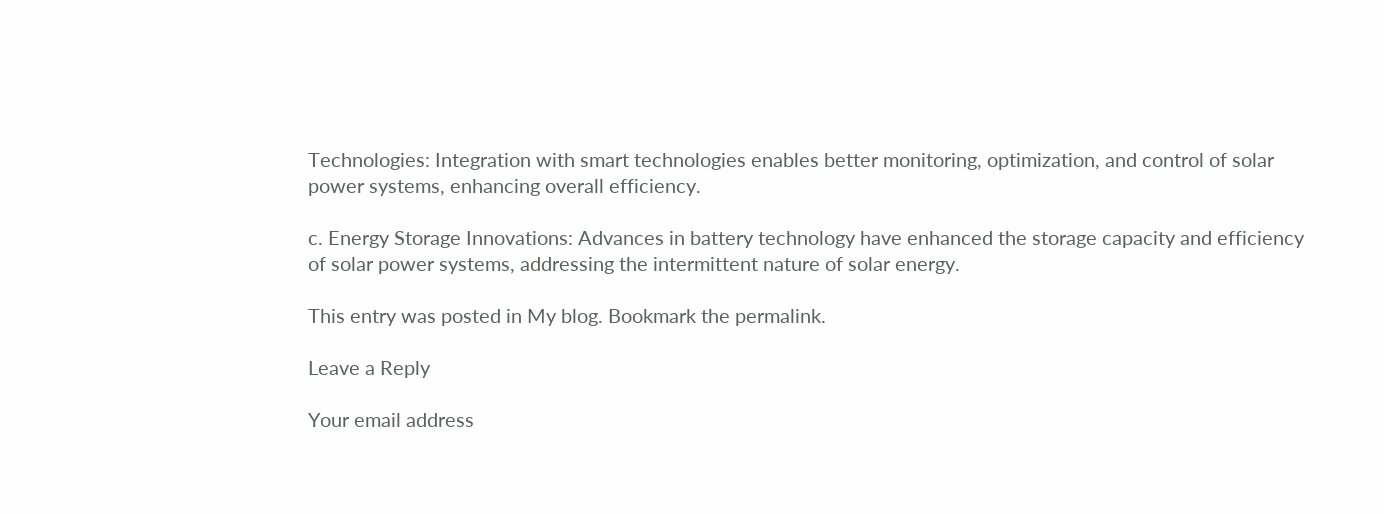Technologies: Integration with smart technologies enables better monitoring, optimization, and control of solar power systems, enhancing overall efficiency.

c. Energy Storage Innovations: Advances in battery technology have enhanced the storage capacity and efficiency of solar power systems, addressing the intermittent nature of solar energy.

This entry was posted in My blog. Bookmark the permalink.

Leave a Reply

Your email address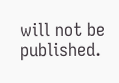will not be published.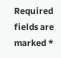Required fields are marked *